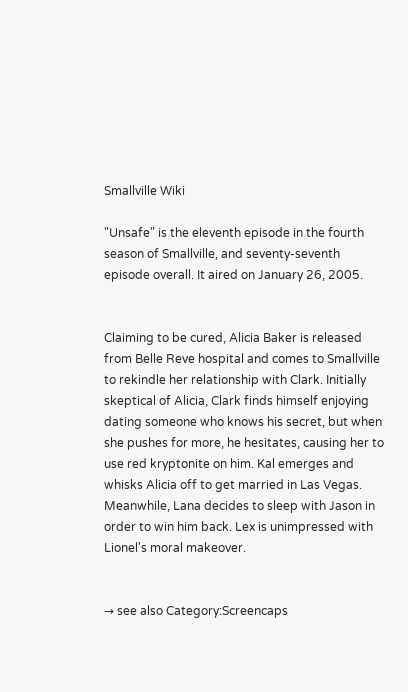Smallville Wiki

"Unsafe" is the eleventh episode in the fourth season of Smallville, and seventy-seventh episode overall. It aired on January 26, 2005.


Claiming to be cured, Alicia Baker is released from Belle Reve hospital and comes to Smallville to rekindle her relationship with Clark. Initially skeptical of Alicia, Clark finds himself enjoying dating someone who knows his secret, but when she pushes for more, he hesitates, causing her to use red kryptonite on him. Kal emerges and whisks Alicia off to get married in Las Vegas. Meanwhile, Lana decides to sleep with Jason in order to win him back. Lex is unimpressed with Lionel's moral makeover.


→ see also Category:Screencaps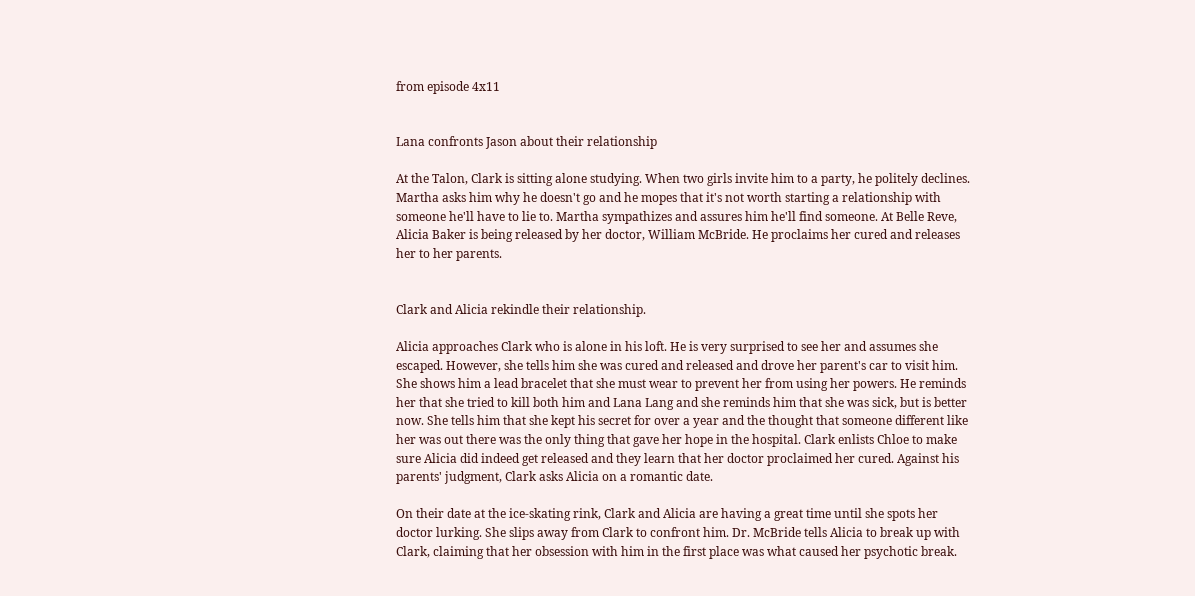from episode 4x11


Lana confronts Jason about their relationship

At the Talon, Clark is sitting alone studying. When two girls invite him to a party, he politely declines. Martha asks him why he doesn't go and he mopes that it's not worth starting a relationship with someone he'll have to lie to. Martha sympathizes and assures him he'll find someone. At Belle Reve, Alicia Baker is being released by her doctor, William McBride. He proclaims her cured and releases her to her parents.


Clark and Alicia rekindle their relationship.

Alicia approaches Clark who is alone in his loft. He is very surprised to see her and assumes she escaped. However, she tells him she was cured and released and drove her parent's car to visit him. She shows him a lead bracelet that she must wear to prevent her from using her powers. He reminds her that she tried to kill both him and Lana Lang and she reminds him that she was sick, but is better now. She tells him that she kept his secret for over a year and the thought that someone different like her was out there was the only thing that gave her hope in the hospital. Clark enlists Chloe to make sure Alicia did indeed get released and they learn that her doctor proclaimed her cured. Against his parents' judgment, Clark asks Alicia on a romantic date.

On their date at the ice-skating rink, Clark and Alicia are having a great time until she spots her doctor lurking. She slips away from Clark to confront him. Dr. McBride tells Alicia to break up with Clark, claiming that her obsession with him in the first place was what caused her psychotic break.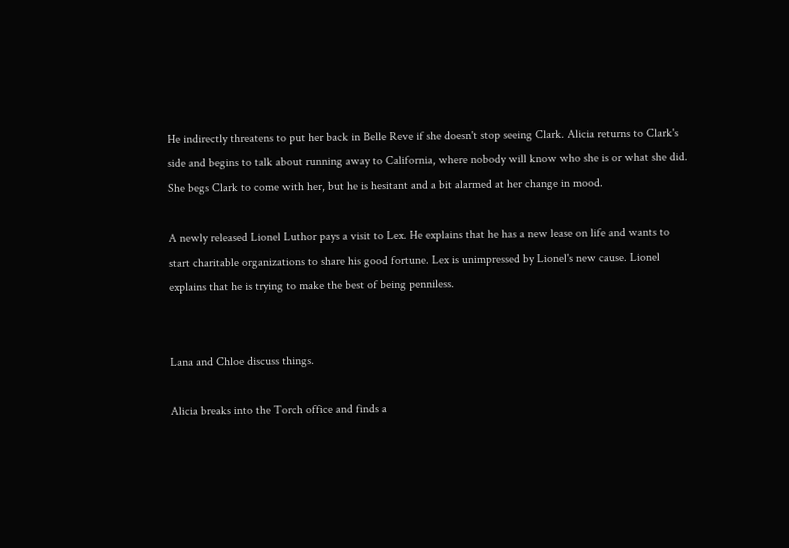He indirectly threatens to put her back in Belle Reve if she doesn't stop seeing Clark. Alicia returns to Clark's side and begins to talk about running away to California, where nobody will know who she is or what she did. She begs Clark to come with her, but he is hesitant and a bit alarmed at her change in mood.

A newly released Lionel Luthor pays a visit to Lex. He explains that he has a new lease on life and wants to start charitable organizations to share his good fortune. Lex is unimpressed by Lionel's new cause. Lionel explains that he is trying to make the best of being penniless.


Lana and Chloe discuss things.

Alicia breaks into the Torch office and finds a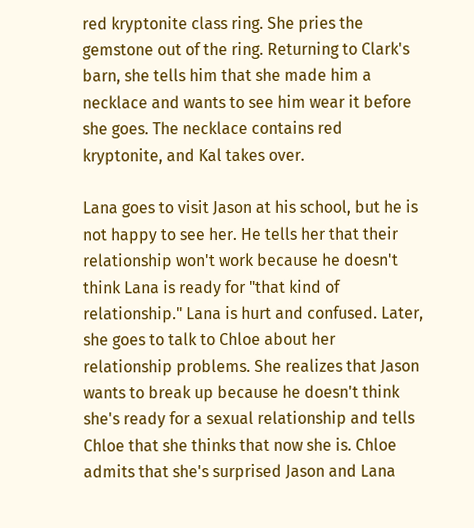red kryptonite class ring. She pries the gemstone out of the ring. Returning to Clark's barn, she tells him that she made him a necklace and wants to see him wear it before she goes. The necklace contains red kryptonite, and Kal takes over.

Lana goes to visit Jason at his school, but he is not happy to see her. He tells her that their relationship won't work because he doesn't think Lana is ready for "that kind of relationship." Lana is hurt and confused. Later, she goes to talk to Chloe about her relationship problems. She realizes that Jason wants to break up because he doesn't think she's ready for a sexual relationship and tells Chloe that she thinks that now she is. Chloe admits that she's surprised Jason and Lana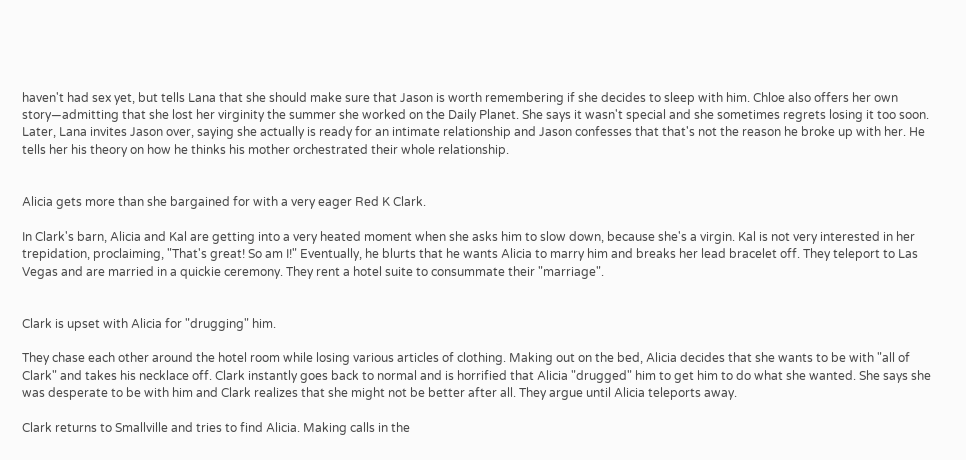haven't had sex yet, but tells Lana that she should make sure that Jason is worth remembering if she decides to sleep with him. Chloe also offers her own story—admitting that she lost her virginity the summer she worked on the Daily Planet. She says it wasn't special and she sometimes regrets losing it too soon. Later, Lana invites Jason over, saying she actually is ready for an intimate relationship and Jason confesses that that's not the reason he broke up with her. He tells her his theory on how he thinks his mother orchestrated their whole relationship.


Alicia gets more than she bargained for with a very eager Red K Clark.

In Clark's barn, Alicia and Kal are getting into a very heated moment when she asks him to slow down, because she's a virgin. Kal is not very interested in her trepidation, proclaiming, "That's great! So am I!" Eventually, he blurts that he wants Alicia to marry him and breaks her lead bracelet off. They teleport to Las Vegas and are married in a quickie ceremony. They rent a hotel suite to consummate their "marriage".


Clark is upset with Alicia for "drugging" him.

They chase each other around the hotel room while losing various articles of clothing. Making out on the bed, Alicia decides that she wants to be with "all of Clark" and takes his necklace off. Clark instantly goes back to normal and is horrified that Alicia "drugged" him to get him to do what she wanted. She says she was desperate to be with him and Clark realizes that she might not be better after all. They argue until Alicia teleports away.

Clark returns to Smallville and tries to find Alicia. Making calls in the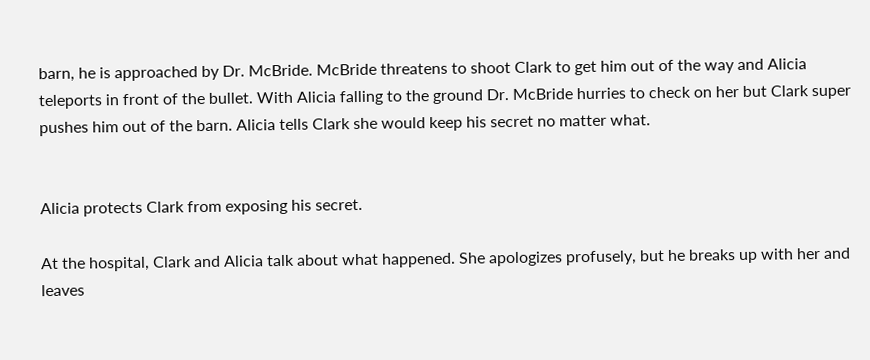barn, he is approached by Dr. McBride. McBride threatens to shoot Clark to get him out of the way and Alicia teleports in front of the bullet. With Alicia falling to the ground Dr. McBride hurries to check on her but Clark super pushes him out of the barn. Alicia tells Clark she would keep his secret no matter what.


Alicia protects Clark from exposing his secret.

At the hospital, Clark and Alicia talk about what happened. She apologizes profusely, but he breaks up with her and leaves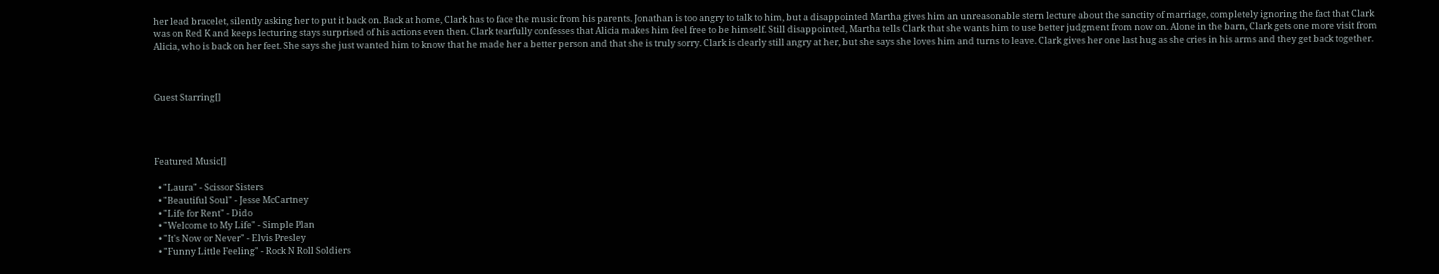her lead bracelet, silently asking her to put it back on. Back at home, Clark has to face the music from his parents. Jonathan is too angry to talk to him, but a disappointed Martha gives him an unreasonable stern lecture about the sanctity of marriage, completely ignoring the fact that Clark was on Red K and keeps lecturing stays surprised of his actions even then. Clark tearfully confesses that Alicia makes him feel free to be himself. Still disappointed, Martha tells Clark that she wants him to use better judgment from now on. Alone in the barn, Clark gets one more visit from Alicia, who is back on her feet. She says she just wanted him to know that he made her a better person and that she is truly sorry. Clark is clearly still angry at her, but she says she loves him and turns to leave. Clark gives her one last hug as she cries in his arms and they get back together.



Guest Starring[]




Featured Music[]

  • "Laura" - Scissor Sisters
  • "Beautiful Soul" - Jesse McCartney
  • "Life for Rent" - Dido
  • "Welcome to My Life" - Simple Plan
  • "It's Now or Never" - Elvis Presley
  • "Funny Little Feeling" - Rock N Roll Soldiers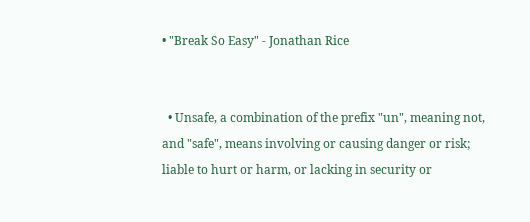• "Break So Easy" - Jonathan Rice


  • Unsafe, a combination of the prefix "un", meaning not, and "safe", means involving or causing danger or risk; liable to hurt or harm, or lacking in security or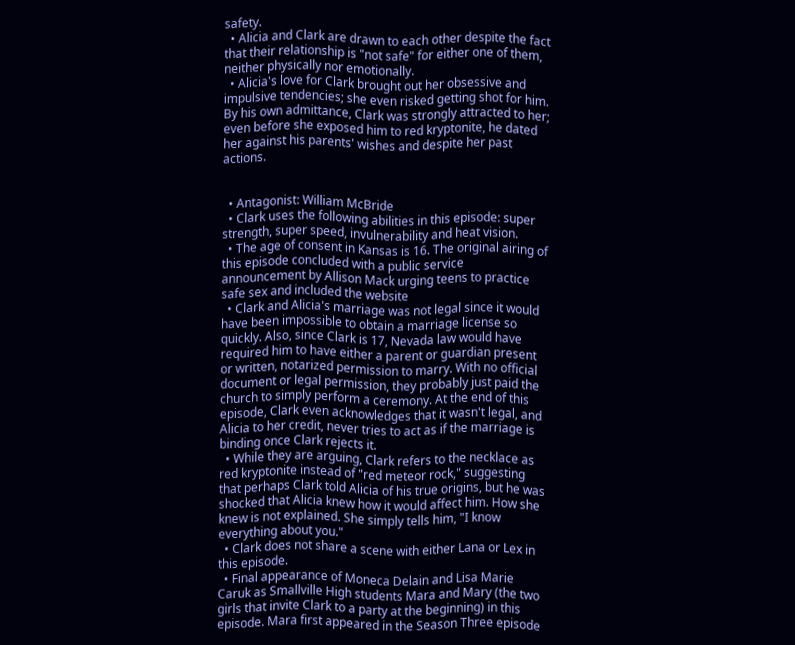safety.
  • Alicia and Clark are drawn to each other despite the fact that their relationship is "not safe" for either one of them, neither physically nor emotionally.
  • Alicia's love for Clark brought out her obsessive and impulsive tendencies; she even risked getting shot for him. By his own admittance, Clark was strongly attracted to her; even before she exposed him to red kryptonite, he dated her against his parents' wishes and despite her past actions.


  • Antagonist: William McBride
  • Clark uses the following abilities in this episode: super strength, super speed, invulnerability and heat vision.
  • The age of consent in Kansas is 16. The original airing of this episode concluded with a public service announcement by Allison Mack urging teens to practice safe sex and included the website
  • Clark and Alicia's marriage was not legal since it would have been impossible to obtain a marriage license so quickly. Also, since Clark is 17, Nevada law would have required him to have either a parent or guardian present or written, notarized permission to marry. With no official document or legal permission, they probably just paid the church to simply perform a ceremony. At the end of this episode, Clark even acknowledges that it wasn't legal, and Alicia to her credit, never tries to act as if the marriage is binding once Clark rejects it.
  • While they are arguing, Clark refers to the necklace as red kryptonite instead of "red meteor rock," suggesting that perhaps Clark told Alicia of his true origins, but he was shocked that Alicia knew how it would affect him. How she knew is not explained. She simply tells him, "I know everything about you."
  • Clark does not share a scene with either Lana or Lex in this episode.
  • Final appearance of Moneca Delain and Lisa Marie Caruk as Smallville High students Mara and Mary (the two girls that invite Clark to a party at the beginning) in this episode. Mara first appeared in the Season Three episode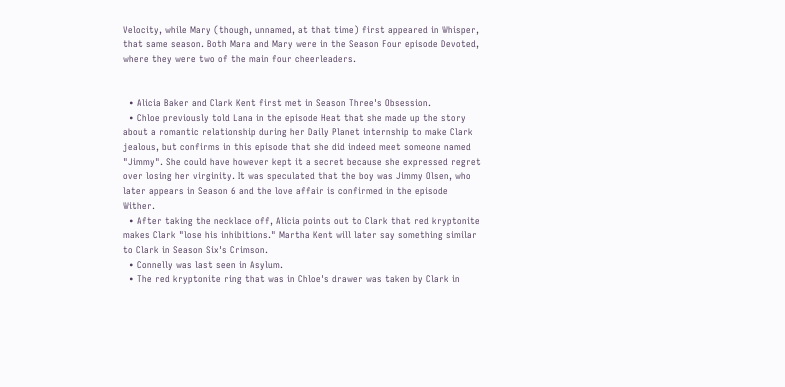Velocity, while Mary (though, unnamed, at that time) first appeared in Whisper, that same season. Both Mara and Mary were in the Season Four episode Devoted, where they were two of the main four cheerleaders.


  • Alicia Baker and Clark Kent first met in Season Three's Obsession.
  • Chloe previously told Lana in the episode Heat that she made up the story about a romantic relationship during her Daily Planet internship to make Clark jealous, but confirms in this episode that she did indeed meet someone named "Jimmy". She could have however kept it a secret because she expressed regret over losing her virginity. It was speculated that the boy was Jimmy Olsen, who later appears in Season 6 and the love affair is confirmed in the episode Wither.
  • After taking the necklace off, Alicia points out to Clark that red kryptonite makes Clark "lose his inhibitions." Martha Kent will later say something similar to Clark in Season Six's Crimson.
  • Connelly was last seen in Asylum.
  • The red kryptonite ring that was in Chloe's drawer was taken by Clark in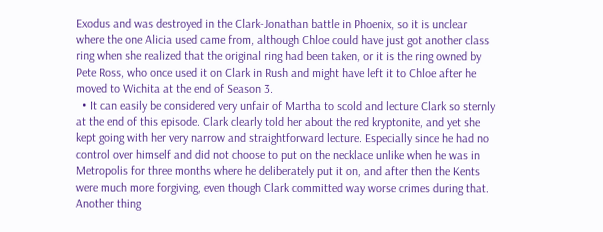Exodus and was destroyed in the Clark-Jonathan battle in Phoenix, so it is unclear where the one Alicia used came from, although Chloe could have just got another class ring when she realized that the original ring had been taken, or it is the ring owned by Pete Ross, who once used it on Clark in Rush and might have left it to Chloe after he moved to Wichita at the end of Season 3.
  • It can easily be considered very unfair of Martha to scold and lecture Clark so sternly at the end of this episode. Clark clearly told her about the red kryptonite, and yet she kept going with her very narrow and straightforward lecture. Especially since he had no control over himself and did not choose to put on the necklace unlike when he was in Metropolis for three months where he deliberately put it on, and after then the Kents were much more forgiving, even though Clark committed way worse crimes during that. Another thing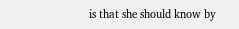is that she should know by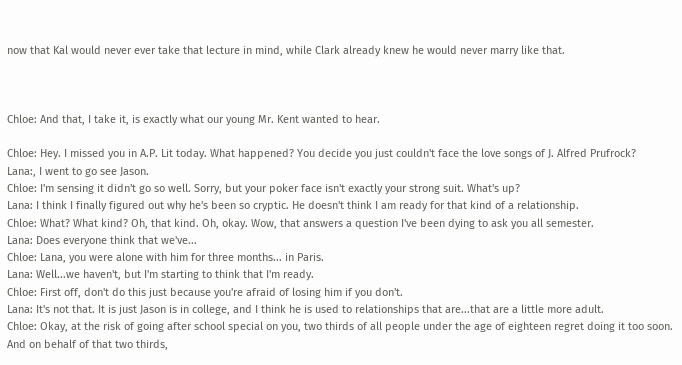now that Kal would never ever take that lecture in mind, while Clark already knew he would never marry like that.



Chloe: And that, I take it, is exactly what our young Mr. Kent wanted to hear.

Chloe: Hey. I missed you in A.P. Lit today. What happened? You decide you just couldn't face the love songs of J. Alfred Prufrock?
Lana:, I went to go see Jason.
Chloe: I'm sensing it didn't go so well. Sorry, but your poker face isn't exactly your strong suit. What's up?
Lana: I think I finally figured out why he's been so cryptic. He doesn't think I am ready for that kind of a relationship.
Chloe: What? What kind? Oh, that kind. Oh, okay. Wow, that answers a question I've been dying to ask you all semester.
Lana: Does everyone think that we've...
Chloe: Lana, you were alone with him for three months... in Paris.
Lana: Well...we haven't, but I'm starting to think that I'm ready.
Chloe: First off, don't do this just because you're afraid of losing him if you don't.
Lana: It's not that. It is just Jason is in college, and I think he is used to relationships that are...that are a little more adult.
Chloe: Okay, at the risk of going after school special on you, two thirds of all people under the age of eighteen regret doing it too soon. And on behalf of that two thirds,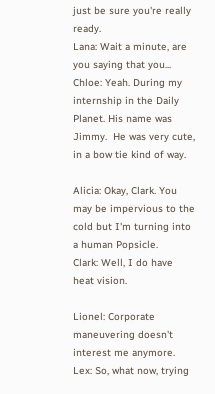just be sure you're really ready.
Lana: Wait a minute, are you saying that you...
Chloe: Yeah. During my internship in the Daily Planet. His name was Jimmy.  He was very cute, in a bow tie kind of way.

Alicia: Okay, Clark. You may be impervious to the cold but I'm turning into a human Popsicle.
Clark: Well, I do have heat vision.

Lionel: Corporate maneuvering doesn't interest me anymore.
Lex: So, what now, trying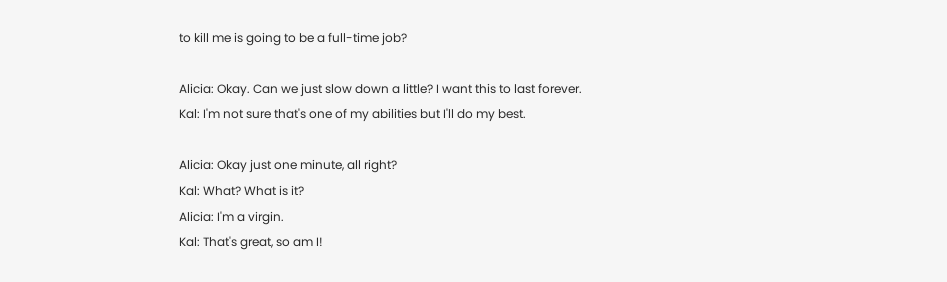to kill me is going to be a full-time job?

Alicia: Okay. Can we just slow down a little? I want this to last forever.
Kal: I'm not sure that's one of my abilities but I'll do my best.

Alicia: Okay just one minute, all right?
Kal: What? What is it?
Alicia: I'm a virgin.
Kal: That's great, so am I!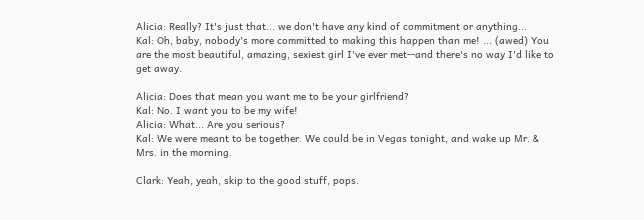Alicia: Really? It's just that... we don't have any kind of commitment or anything...
Kal: Oh, baby, nobody's more committed to making this happen than me! ... (awed) You are the most beautiful, amazing, sexiest girl I've ever met--and there's no way I'd like to get away.

Alicia: Does that mean you want me to be your girlfriend?
Kal: No. I want you to be my wife!
Alicia: What... Are you serious?
Kal: We were meant to be together. We could be in Vegas tonight, and wake up Mr. & Mrs. in the morning.

Clark: Yeah, yeah, skip to the good stuff, pops.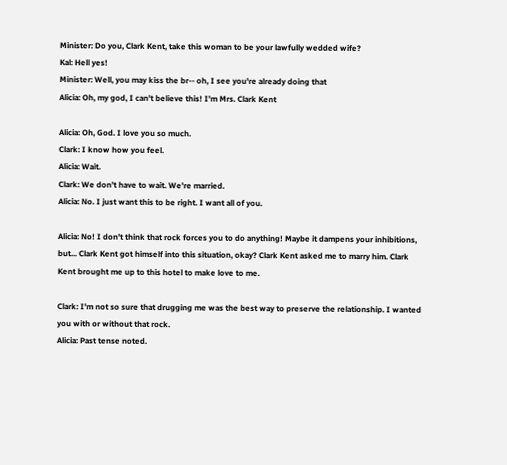Minister: Do you, Clark Kent, take this woman to be your lawfully wedded wife?
Kal: Hell yes!
Minister: Well, you may kiss the br-- oh, I see you're already doing that
Alicia: Oh, my god, I can't believe this! I'm Mrs. Clark Kent

Alicia: Oh, God. I love you so much.
Clark: I know how you feel.
Alicia: Wait.
Clark: We don't have to wait. We're married.
Alicia: No. I just want this to be right. I want all of you.

Alicia: No! I don't think that rock forces you to do anything! Maybe it dampens your inhibitions, but... Clark Kent got himself into this situation, okay? Clark Kent asked me to marry him. Clark Kent brought me up to this hotel to make love to me.

Clark: I'm not so sure that drugging me was the best way to preserve the relationship. I wanted you with or without that rock.
Alicia: Past tense noted.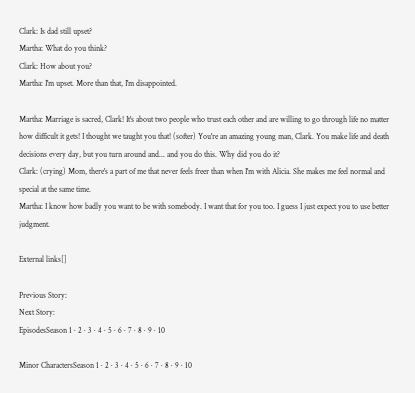Clark: Is dad still upset?
Martha: What do you think?
Clark: How about you?
Martha: I'm upset. More than that, I'm disappointed.

Martha: Marriage is sacred, Clark! It's about two people who trust each other and are willing to go through life no matter how difficult it gets! I thought we taught you that! (softer) You're an amazing young man, Clark. You make life and death decisions every day, but you turn around and... and you do this. Why did you do it?
Clark: (crying) Mom, there's a part of me that never feels freer than when I'm with Alicia. She makes me feel normal and special at the same time.
Martha: I know how badly you want to be with somebody. I want that for you too. I guess I just expect you to use better judgment.

External links[]

Previous Story:
Next Story:
EpisodesSeason 1 · 2 · 3 · 4 · 5 · 6 · 7 · 8 · 9 · 10

Minor CharactersSeason 1 · 2 · 3 · 4 · 5 · 6 · 7 · 8 · 9 · 10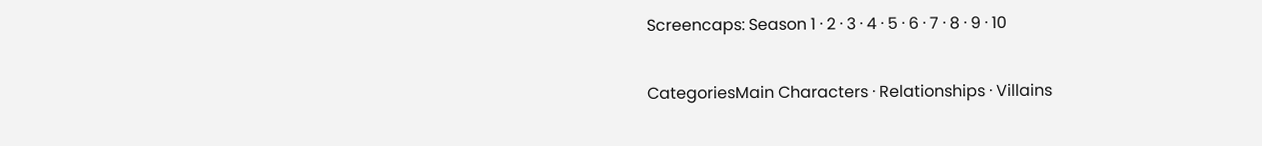Screencaps: Season 1 · 2 · 3 · 4 · 5 · 6 · 7 · 8 · 9 · 10

CategoriesMain Characters · Relationships · Villains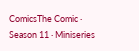ComicsThe Comic · Season 11 · Miniseries